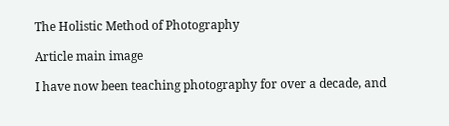The Holistic Method of Photography

Article main image

I have now been teaching photography for over a decade, and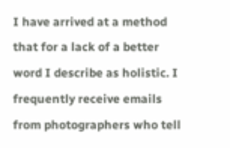I have arrived at a method that for a lack of a better word I describe as holistic. I frequently receive emails from photographers who tell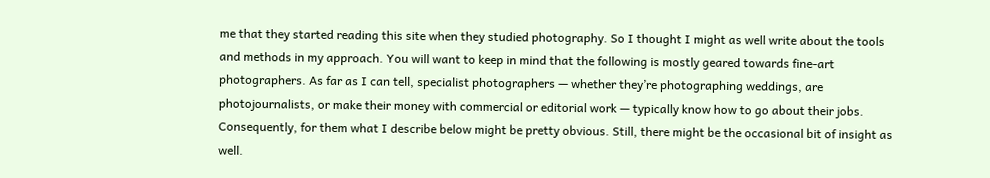me that they started reading this site when they studied photography. So I thought I might as well write about the tools and methods in my approach. You will want to keep in mind that the following is mostly geared towards fine-art photographers. As far as I can tell, specialist photographers — whether they’re photographing weddings, are photojournalists, or make their money with commercial or editorial work — typically know how to go about their jobs. Consequently, for them what I describe below might be pretty obvious. Still, there might be the occasional bit of insight as well.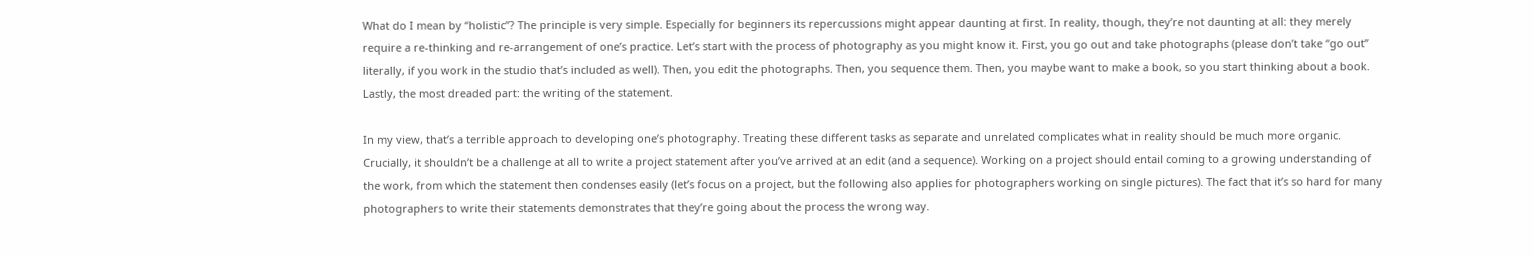What do I mean by “holistic”? The principle is very simple. Especially for beginners its repercussions might appear daunting at first. In reality, though, they’re not daunting at all: they merely require a re-thinking and re-arrangement of one’s practice. Let’s start with the process of photography as you might know it. First, you go out and take photographs (please don’t take “go out” literally, if you work in the studio that’s included as well). Then, you edit the photographs. Then, you sequence them. Then, you maybe want to make a book, so you start thinking about a book. Lastly, the most dreaded part: the writing of the statement.

In my view, that’s a terrible approach to developing one’s photography. Treating these different tasks as separate and unrelated complicates what in reality should be much more organic. Crucially, it shouldn’t be a challenge at all to write a project statement after you’ve arrived at an edit (and a sequence). Working on a project should entail coming to a growing understanding of the work, from which the statement then condenses easily (let’s focus on a project, but the following also applies for photographers working on single pictures). The fact that it’s so hard for many photographers to write their statements demonstrates that they’re going about the process the wrong way.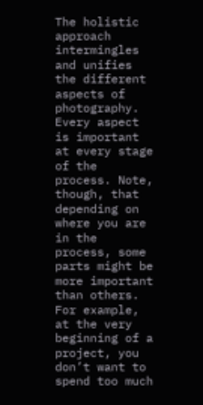The holistic approach intermingles and unifies the different aspects of photography. Every aspect is important at every stage of the process. Note, though, that depending on where you are in the process, some parts might be more important than others. For example, at the very beginning of a project, you don’t want to spend too much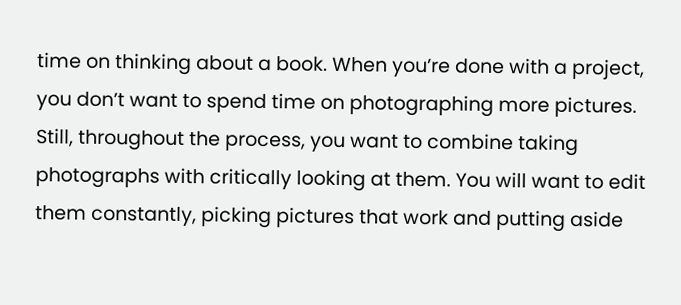time on thinking about a book. When you’re done with a project, you don’t want to spend time on photographing more pictures. Still, throughout the process, you want to combine taking photographs with critically looking at them. You will want to edit them constantly, picking pictures that work and putting aside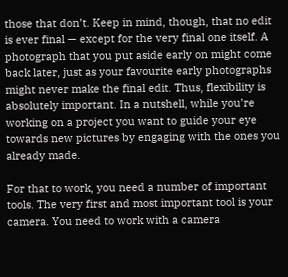those that don’t. Keep in mind, though, that no edit is ever final — except for the very final one itself. A photograph that you put aside early on might come back later, just as your favourite early photographs might never make the final edit. Thus, flexibility is absolutely important. In a nutshell, while you’re working on a project you want to guide your eye towards new pictures by engaging with the ones you already made.

For that to work, you need a number of important tools. The very first and most important tool is your camera. You need to work with a camera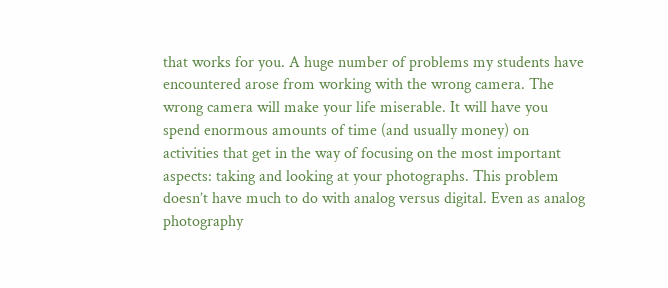that works for you. A huge number of problems my students have encountered arose from working with the wrong camera. The wrong camera will make your life miserable. It will have you spend enormous amounts of time (and usually money) on activities that get in the way of focusing on the most important aspects: taking and looking at your photographs. This problem doesn’t have much to do with analog versus digital. Even as analog photography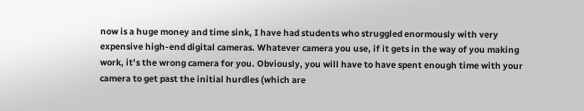now is a huge money and time sink, I have had students who struggled enormously with very expensive high-end digital cameras. Whatever camera you use, if it gets in the way of you making work, it’s the wrong camera for you. Obviously, you will have to have spent enough time with your camera to get past the initial hurdles (which are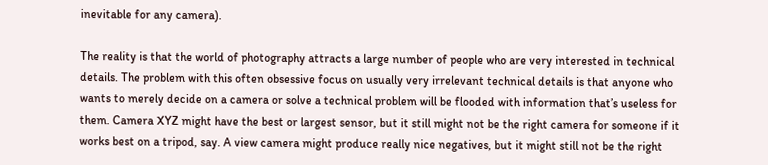inevitable for any camera).

The reality is that the world of photography attracts a large number of people who are very interested in technical details. The problem with this often obsessive focus on usually very irrelevant technical details is that anyone who wants to merely decide on a camera or solve a technical problem will be flooded with information that’s useless for them. Camera XYZ might have the best or largest sensor, but it still might not be the right camera for someone if it works best on a tripod, say. A view camera might produce really nice negatives, but it might still not be the right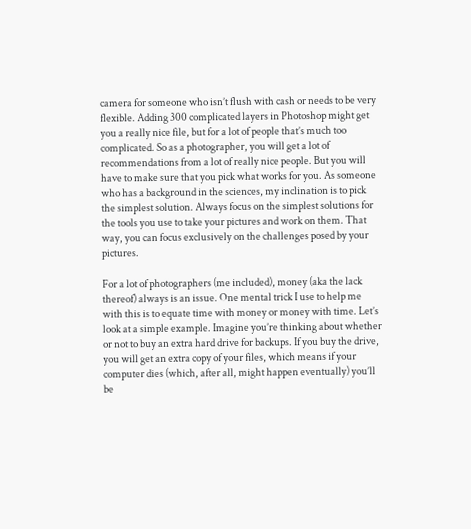camera for someone who isn’t flush with cash or needs to be very flexible. Adding 300 complicated layers in Photoshop might get you a really nice file, but for a lot of people that’s much too complicated. So as a photographer, you will get a lot of recommendations from a lot of really nice people. But you will have to make sure that you pick what works for you. As someone who has a background in the sciences, my inclination is to pick the simplest solution. Always focus on the simplest solutions for the tools you use to take your pictures and work on them. That way, you can focus exclusively on the challenges posed by your pictures.

For a lot of photographers (me included), money (aka the lack thereof) always is an issue. One mental trick I use to help me with this is to equate time with money or money with time. Let’s look at a simple example. Imagine you’re thinking about whether or not to buy an extra hard drive for backups. If you buy the drive, you will get an extra copy of your files, which means if your computer dies (which, after all, might happen eventually) you’ll be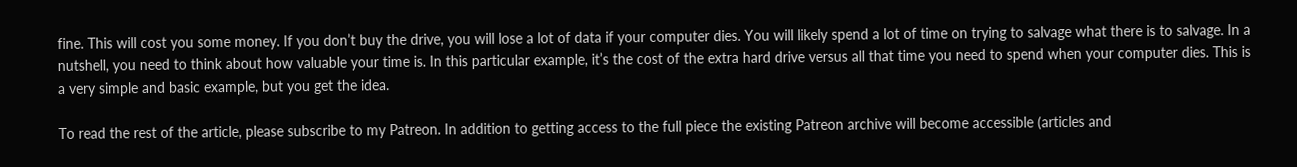fine. This will cost you some money. If you don’t buy the drive, you will lose a lot of data if your computer dies. You will likely spend a lot of time on trying to salvage what there is to salvage. In a nutshell, you need to think about how valuable your time is. In this particular example, it’s the cost of the extra hard drive versus all that time you need to spend when your computer dies. This is a very simple and basic example, but you get the idea.

To read the rest of the article, please subscribe to my Patreon. In addition to getting access to the full piece the existing Patreon archive will become accessible (articles and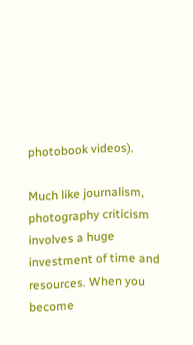photobook videos).

Much like journalism, photography criticism involves a huge investment of time and resources. When you become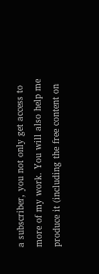a subscriber, you not only get access to more of my work. You will also help me produce it (including the free content on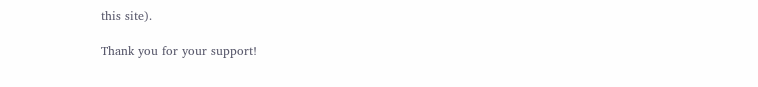this site).

Thank you for your support!